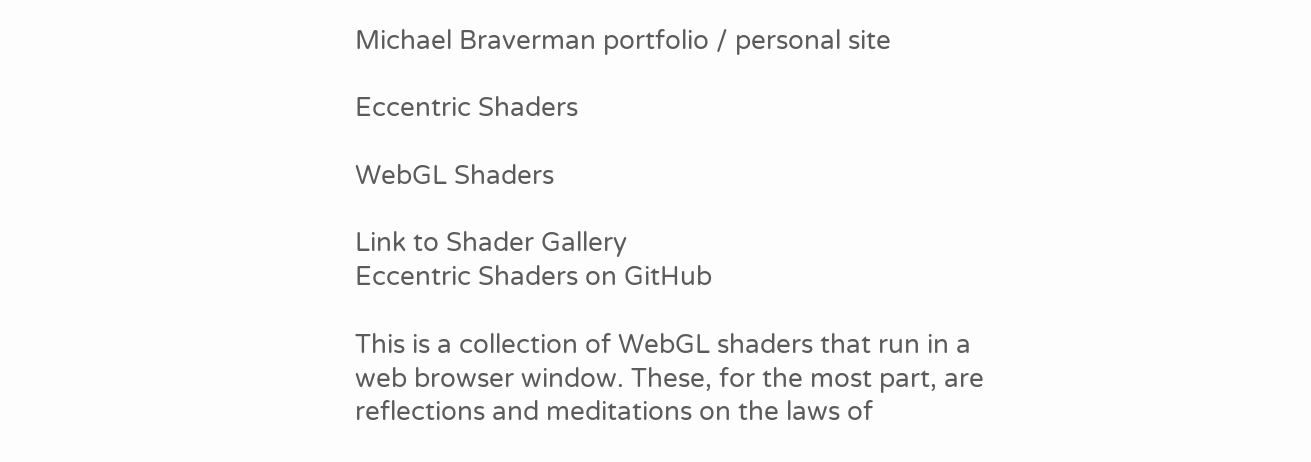Michael Braverman portfolio / personal site

Eccentric Shaders

WebGL Shaders

Link to Shader Gallery
Eccentric Shaders on GitHub

This is a collection of WebGL shaders that run in a web browser window. These, for the most part, are reflections and meditations on the laws of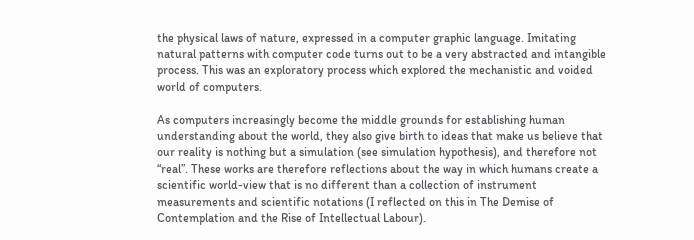the physical laws of nature, expressed in a computer graphic language. Imitating natural patterns with computer code turns out to be a very abstracted and intangible process. This was an exploratory process which explored the mechanistic and voided world of computers.

As computers increasingly become the middle grounds for establishing human understanding about the world, they also give birth to ideas that make us believe that our reality is nothing but a simulation (see simulation hypothesis), and therefore not “real”. These works are therefore reflections about the way in which humans create a scientific world-view that is no different than a collection of instrument measurements and scientific notations (I reflected on this in The Demise of Contemplation and the Rise of Intellectual Labour).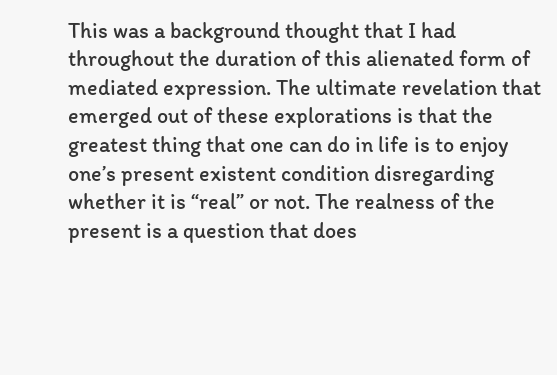This was a background thought that I had throughout the duration of this alienated form of mediated expression. The ultimate revelation that emerged out of these explorations is that the greatest thing that one can do in life is to enjoy one’s present existent condition disregarding whether it is “real” or not. The realness of the present is a question that does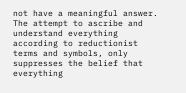not have a meaningful answer. The attempt to ascribe and understand everything according to reductionist terms and symbols, only suppresses the belief that everything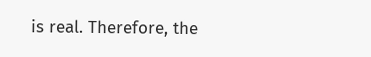is real. Therefore, the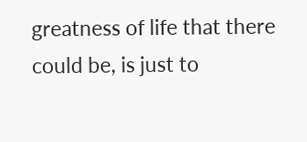greatness of life that there could be, is just to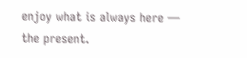enjoy what is always here — the present.